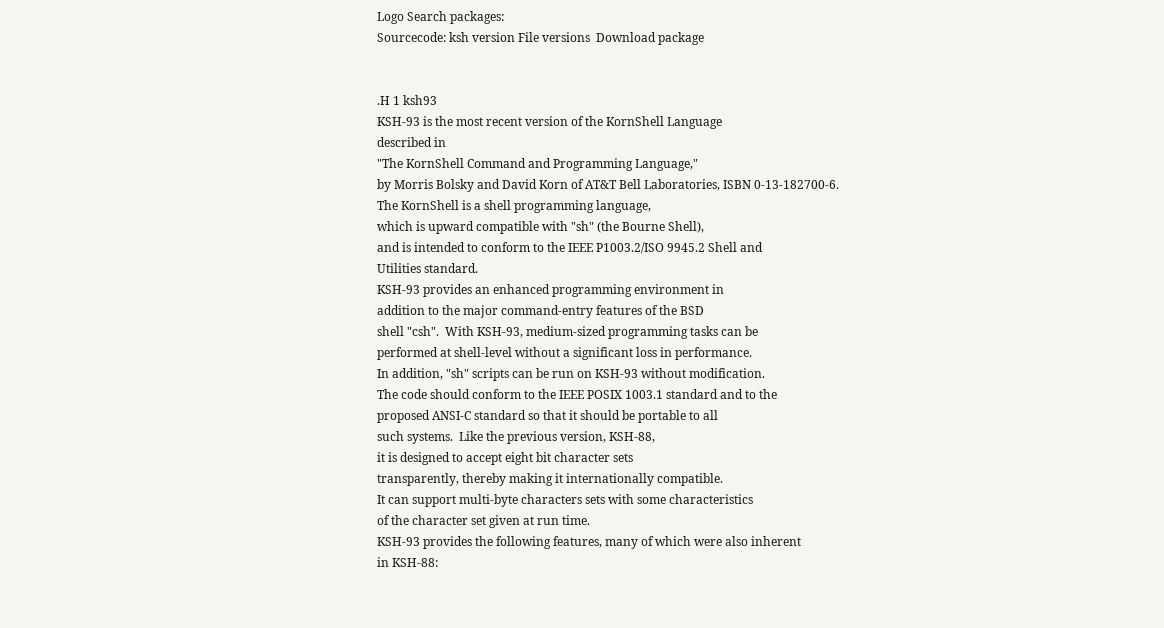Logo Search packages:
Sourcecode: ksh version File versions  Download package


.H 1 ksh93
KSH-93 is the most recent version of the KornShell Language
described in
"The KornShell Command and Programming Language,"
by Morris Bolsky and David Korn of AT&T Bell Laboratories, ISBN 0-13-182700-6.
The KornShell is a shell programming language,
which is upward compatible with "sh" (the Bourne Shell),
and is intended to conform to the IEEE P1003.2/ISO 9945.2 Shell and
Utilities standard.
KSH-93 provides an enhanced programming environment in
addition to the major command-entry features of the BSD
shell "csh".  With KSH-93, medium-sized programming tasks can be
performed at shell-level without a significant loss in performance.
In addition, "sh" scripts can be run on KSH-93 without modification.
The code should conform to the IEEE POSIX 1003.1 standard and to the
proposed ANSI-C standard so that it should be portable to all
such systems.  Like the previous version, KSH-88,
it is designed to accept eight bit character sets
transparently, thereby making it internationally compatible.
It can support multi-byte characters sets with some characteristics
of the character set given at run time.
KSH-93 provides the following features, many of which were also inherent
in KSH-88: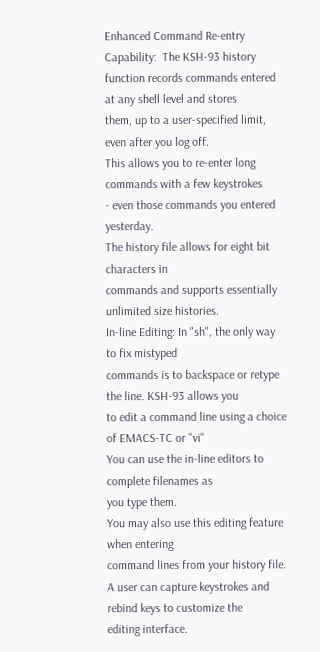Enhanced Command Re-entry Capability:  The KSH-93 history
function records commands entered at any shell level and stores
them, up to a user-specified limit, even after you log off.
This allows you to re-enter long commands with a few keystrokes
- even those commands you entered yesterday.
The history file allows for eight bit characters in
commands and supports essentially unlimited size histories.
In-line Editing: In "sh", the only way to fix mistyped
commands is to backspace or retype the line. KSH-93 allows you
to edit a command line using a choice of EMACS-TC or "vi"
You can use the in-line editors to complete filenames as
you type them.
You may also use this editing feature when entering
command lines from your history file.
A user can capture keystrokes and rebind keys to customize the
editing interface.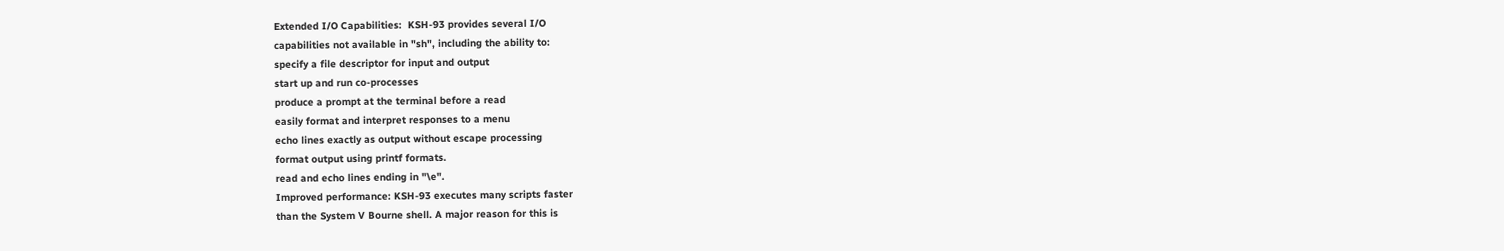Extended I/O Capabilities:  KSH-93 provides several I/O
capabilities not available in "sh", including the ability to:
specify a file descriptor for input and output
start up and run co-processes
produce a prompt at the terminal before a read
easily format and interpret responses to a menu
echo lines exactly as output without escape processing
format output using printf formats.
read and echo lines ending in "\e".
Improved performance: KSH-93 executes many scripts faster
than the System V Bourne shell. A major reason for this is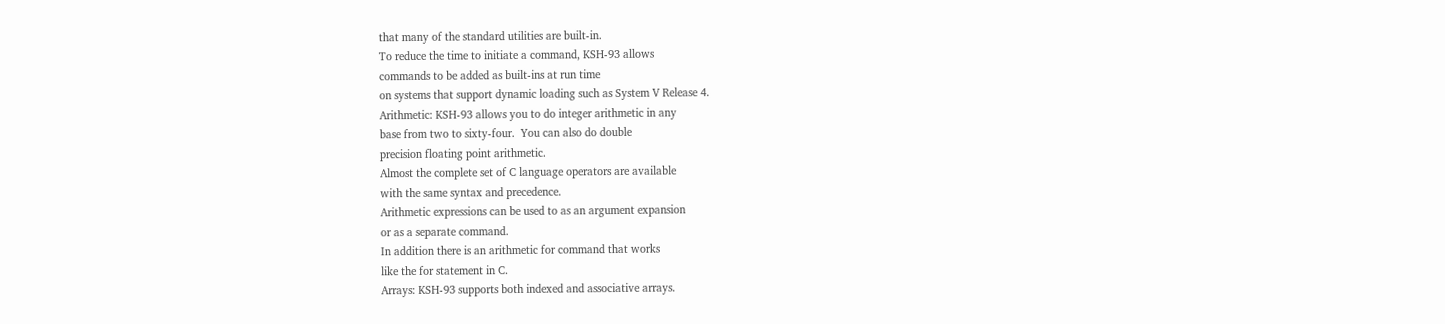that many of the standard utilities are built-in.
To reduce the time to initiate a command, KSH-93 allows
commands to be added as built-ins at run time
on systems that support dynamic loading such as System V Release 4.
Arithmetic: KSH-93 allows you to do integer arithmetic in any
base from two to sixty-four.  You can also do double
precision floating point arithmetic.
Almost the complete set of C language operators are available
with the same syntax and precedence.
Arithmetic expressions can be used to as an argument expansion
or as a separate command.
In addition there is an arithmetic for command that works
like the for statement in C.
Arrays: KSH-93 supports both indexed and associative arrays.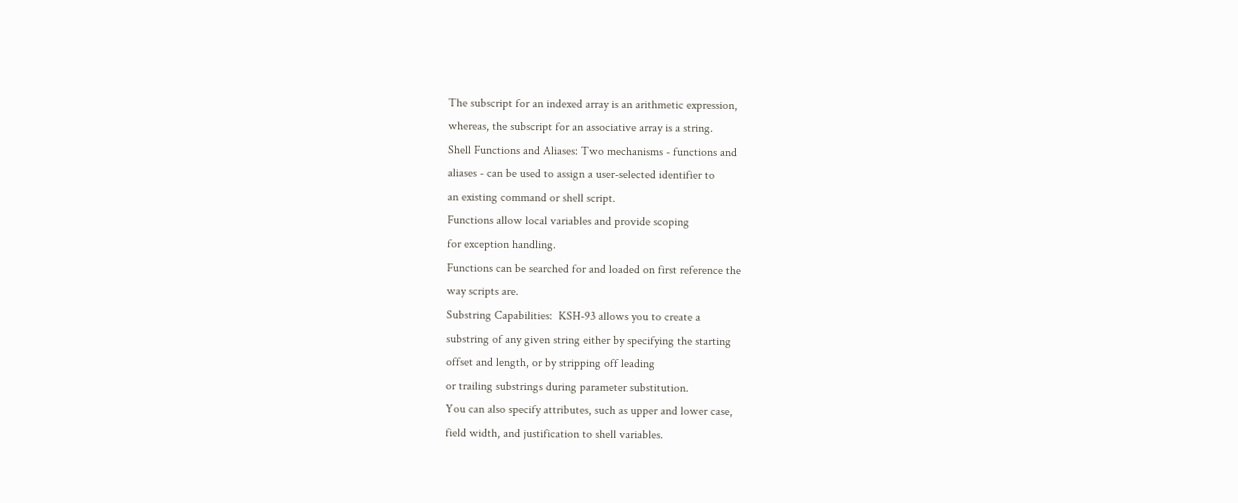The subscript for an indexed array is an arithmetic expression,
whereas, the subscript for an associative array is a string.
Shell Functions and Aliases: Two mechanisms - functions and
aliases - can be used to assign a user-selected identifier to
an existing command or shell script.
Functions allow local variables and provide scoping
for exception handling.
Functions can be searched for and loaded on first reference the
way scripts are.
Substring Capabilities:  KSH-93 allows you to create a
substring of any given string either by specifying the starting
offset and length, or by stripping off leading
or trailing substrings during parameter substitution.
You can also specify attributes, such as upper and lower case,
field width, and justification to shell variables.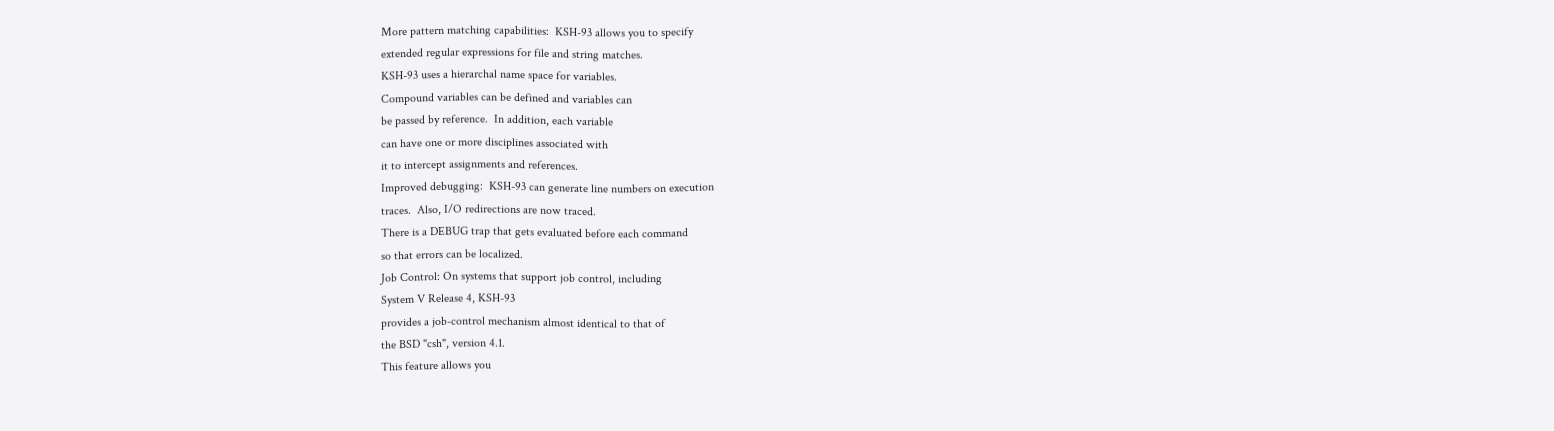More pattern matching capabilities:  KSH-93 allows you to specify
extended regular expressions for file and string matches.
KSH-93 uses a hierarchal name space for variables.
Compound variables can be defined and variables can
be passed by reference.  In addition, each variable
can have one or more disciplines associated with
it to intercept assignments and references.
Improved debugging:  KSH-93 can generate line numbers on execution
traces.  Also, I/O redirections are now traced.
There is a DEBUG trap that gets evaluated before each command
so that errors can be localized.
Job Control: On systems that support job control, including
System V Release 4, KSH-93
provides a job-control mechanism almost identical to that of
the BSD "csh", version 4.1.
This feature allows you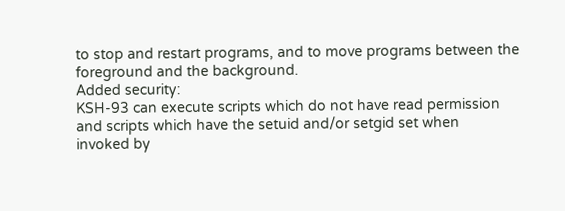to stop and restart programs, and to move programs between the
foreground and the background.
Added security:
KSH-93 can execute scripts which do not have read permission
and scripts which have the setuid and/or setgid set when
invoked by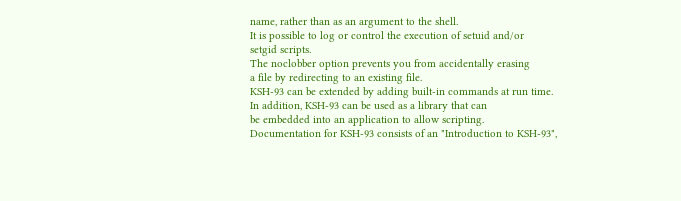name, rather than as an argument to the shell.
It is possible to log or control the execution of setuid and/or
setgid scripts.
The noclobber option prevents you from accidentally erasing
a file by redirecting to an existing file.
KSH-93 can be extended by adding built-in commands at run time.
In addition, KSH-93 can be used as a library that can
be embedded into an application to allow scripting.
Documentation for KSH-93 consists of an "Introduction to KSH-93",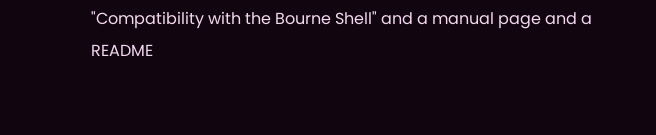"Compatibility with the Bourne Shell" and a manual page and a
README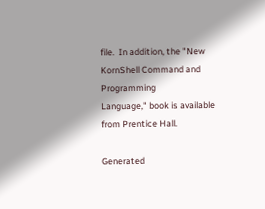file.  In addition, the "New KornShell Command and Programming
Language," book is available from Prentice Hall.

Generated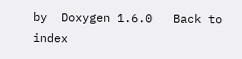by  Doxygen 1.6.0   Back to index